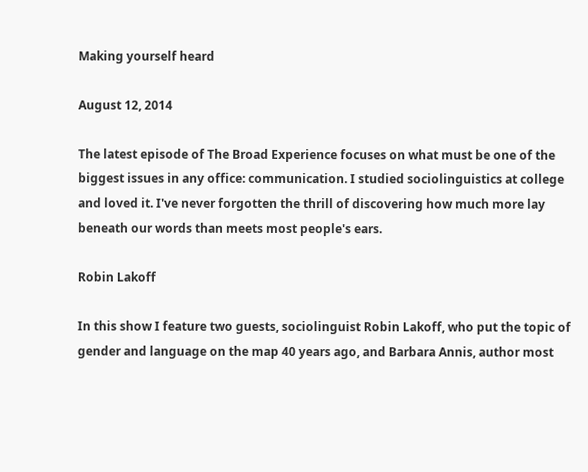Making yourself heard

August 12, 2014

The latest episode of The Broad Experience focuses on what must be one of the biggest issues in any office: communication. I studied sociolinguistics at college and loved it. I've never forgotten the thrill of discovering how much more lay beneath our words than meets most people's ears.

Robin Lakoff

In this show I feature two guests, sociolinguist Robin Lakoff, who put the topic of gender and language on the map 40 years ago, and Barbara Annis, author most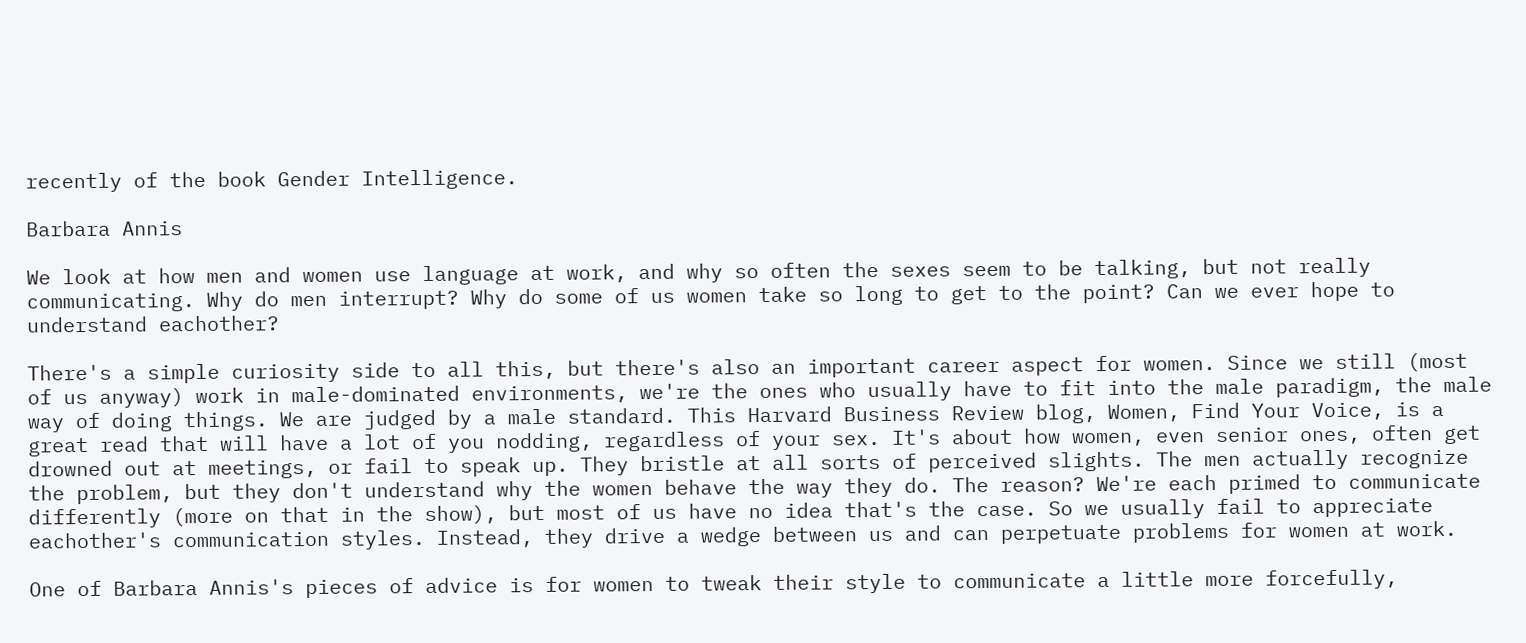recently of the book Gender Intelligence.

Barbara Annis

We look at how men and women use language at work, and why so often the sexes seem to be talking, but not really communicating. Why do men interrupt? Why do some of us women take so long to get to the point? Can we ever hope to understand eachother?

There's a simple curiosity side to all this, but there's also an important career aspect for women. Since we still (most of us anyway) work in male-dominated environments, we're the ones who usually have to fit into the male paradigm, the male way of doing things. We are judged by a male standard. This Harvard Business Review blog, Women, Find Your Voice, is a great read that will have a lot of you nodding, regardless of your sex. It's about how women, even senior ones, often get drowned out at meetings, or fail to speak up. They bristle at all sorts of perceived slights. The men actually recognize the problem, but they don't understand why the women behave the way they do. The reason? We're each primed to communicate differently (more on that in the show), but most of us have no idea that's the case. So we usually fail to appreciate eachother's communication styles. Instead, they drive a wedge between us and can perpetuate problems for women at work.

One of Barbara Annis's pieces of advice is for women to tweak their style to communicate a little more forcefully,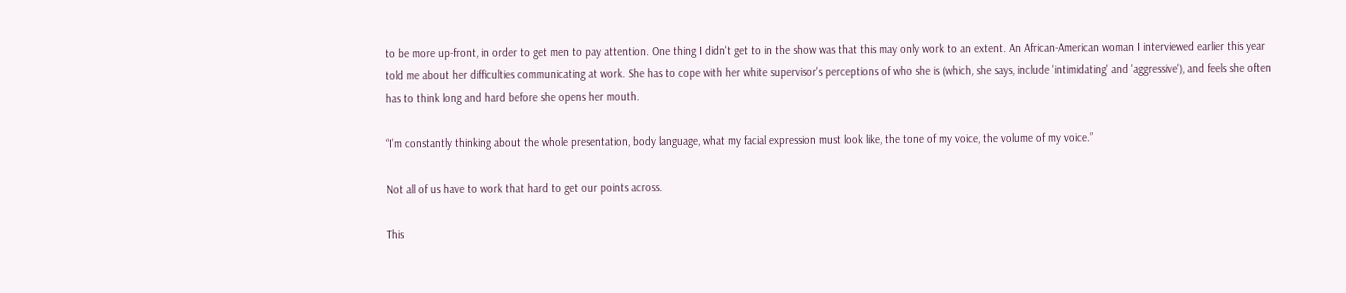to be more up-front, in order to get men to pay attention. One thing I didn't get to in the show was that this may only work to an extent. An African-American woman I interviewed earlier this year told me about her difficulties communicating at work. She has to cope with her white supervisor's perceptions of who she is (which, she says, include 'intimidating' and 'aggressive'), and feels she often has to think long and hard before she opens her mouth.

“I’m constantly thinking about the whole presentation, body language, what my facial expression must look like, the tone of my voice, the volume of my voice.”

Not all of us have to work that hard to get our points across.

This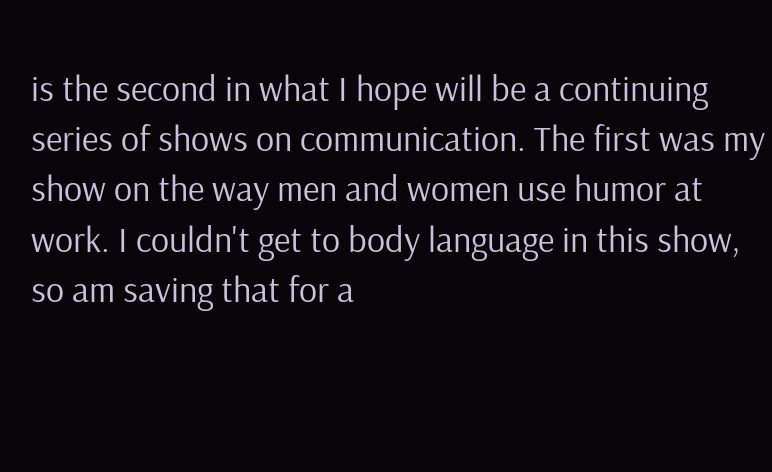is the second in what I hope will be a continuing series of shows on communication. The first was my show on the way men and women use humor at work. I couldn't get to body language in this show, so am saving that for a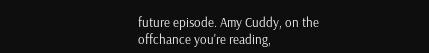future episode. Amy Cuddy, on the offchance you're reading,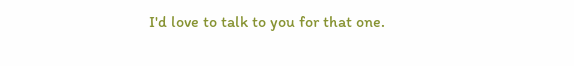I'd love to talk to you for that one.